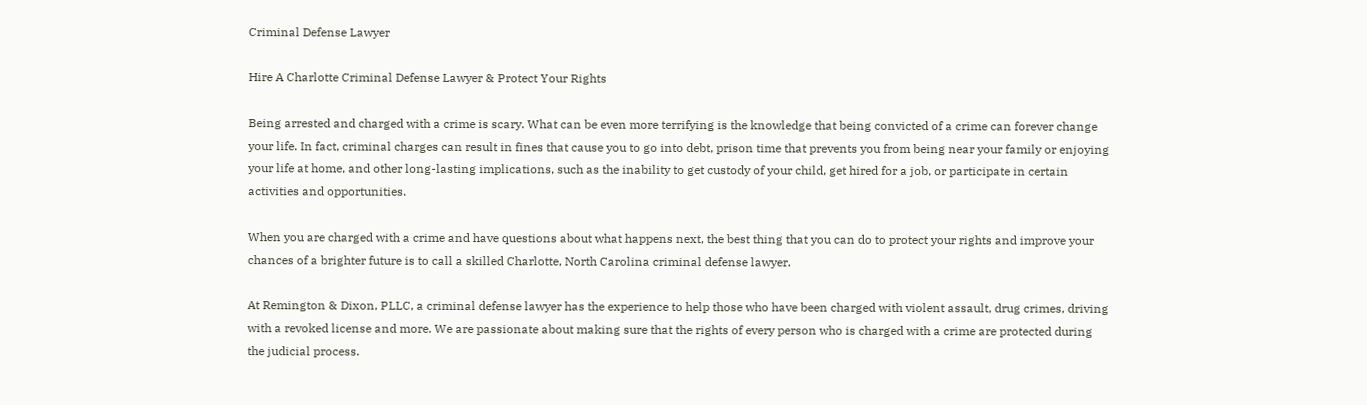Criminal Defense Lawyer

Hire A Charlotte Criminal Defense Lawyer & Protect Your Rights

Being arrested and charged with a crime is scary. What can be even more terrifying is the knowledge that being convicted of a crime can forever change your life. In fact, criminal charges can result in fines that cause you to go into debt, prison time that prevents you from being near your family or enjoying your life at home, and other long-lasting implications, such as the inability to get custody of your child, get hired for a job, or participate in certain activities and opportunities.

When you are charged with a crime and have questions about what happens next, the best thing that you can do to protect your rights and improve your chances of a brighter future is to call a skilled Charlotte, North Carolina criminal defense lawyer.

At Remington & Dixon, PLLC, a criminal defense lawyer has the experience to help those who have been charged with violent assault, drug crimes, driving with a revoked license and more. We are passionate about making sure that the rights of every person who is charged with a crime are protected during the judicial process.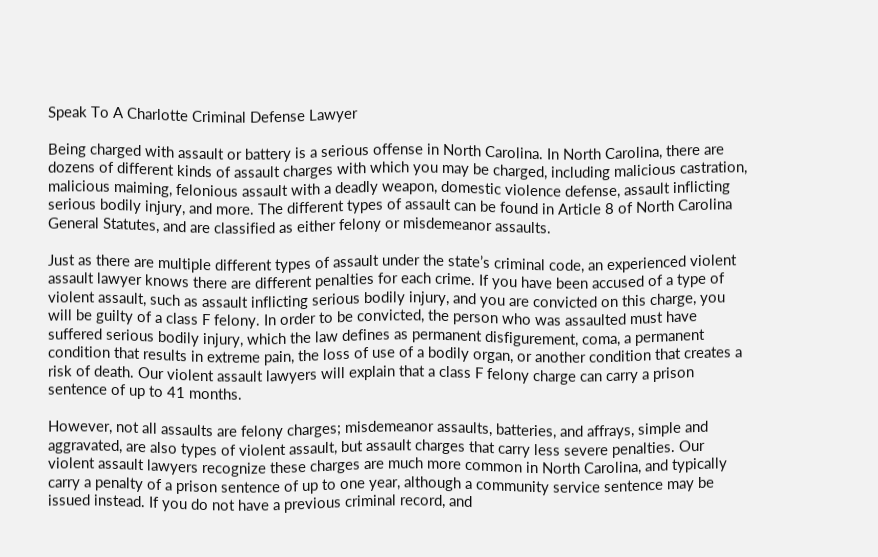Speak To A Charlotte Criminal Defense Lawyer

Being charged with assault or battery is a serious offense in North Carolina. In North Carolina, there are dozens of different kinds of assault charges with which you may be charged, including malicious castration, malicious maiming, felonious assault with a deadly weapon, domestic violence defense, assault inflicting serious bodily injury, and more. The different types of assault can be found in Article 8 of North Carolina General Statutes, and are classified as either felony or misdemeanor assaults.

Just as there are multiple different types of assault under the state’s criminal code, an experienced violent assault lawyer knows there are different penalties for each crime. If you have been accused of a type of violent assault, such as assault inflicting serious bodily injury, and you are convicted on this charge, you will be guilty of a class F felony. In order to be convicted, the person who was assaulted must have suffered serious bodily injury, which the law defines as permanent disfigurement, coma, a permanent condition that results in extreme pain, the loss of use of a bodily organ, or another condition that creates a risk of death. Our violent assault lawyers will explain that a class F felony charge can carry a prison sentence of up to 41 months.

However, not all assaults are felony charges; misdemeanor assaults, batteries, and affrays, simple and aggravated, are also types of violent assault, but assault charges that carry less severe penalties. Our violent assault lawyers recognize these charges are much more common in North Carolina, and typically carry a penalty of a prison sentence of up to one year, although a community service sentence may be issued instead. If you do not have a previous criminal record, and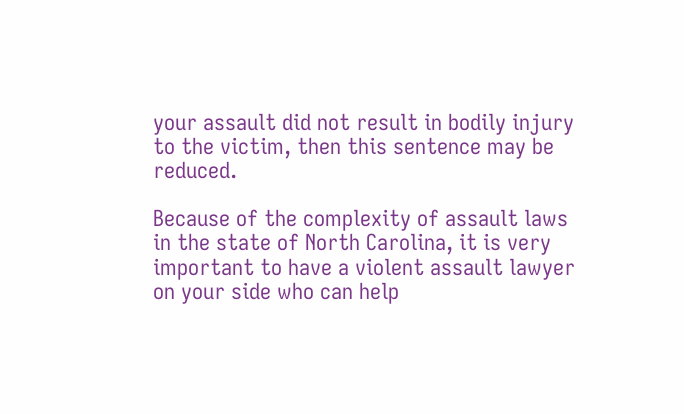your assault did not result in bodily injury to the victim, then this sentence may be reduced.

Because of the complexity of assault laws in the state of North Carolina, it is very important to have a violent assault lawyer on your side who can help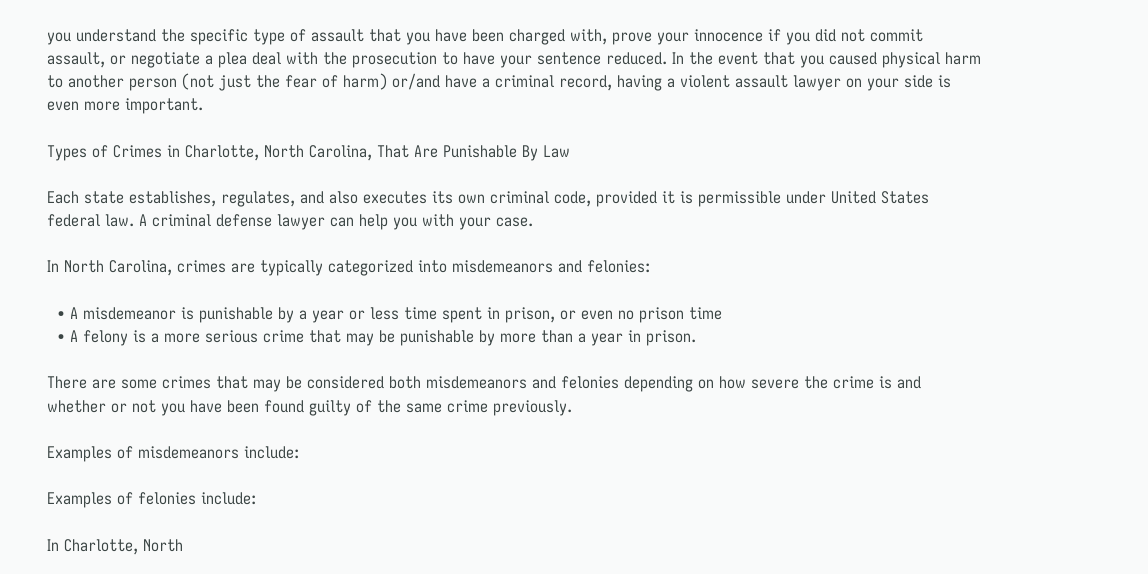you understand the specific type of assault that you have been charged with, prove your innocence if you did not commit assault, or negotiate a plea deal with the prosecution to have your sentence reduced. In the event that you caused physical harm to another person (not just the fear of harm) or/and have a criminal record, having a violent assault lawyer on your side is even more important.

Types of Crimes in Charlotte, North Carolina, That Are Punishable By Law

Each state establishes, regulates, and also executes its own criminal code, provided it is permissible under United States federal law. A criminal defense lawyer can help you with your case.

In North Carolina, crimes are typically categorized into misdemeanors and felonies:

  • A misdemeanor is punishable by a year or less time spent in prison, or even no prison time
  • A felony is a more serious crime that may be punishable by more than a year in prison.

There are some crimes that may be considered both misdemeanors and felonies depending on how severe the crime is and whether or not you have been found guilty of the same crime previously.

Examples of misdemeanors include:

Examples of felonies include:

In Charlotte, North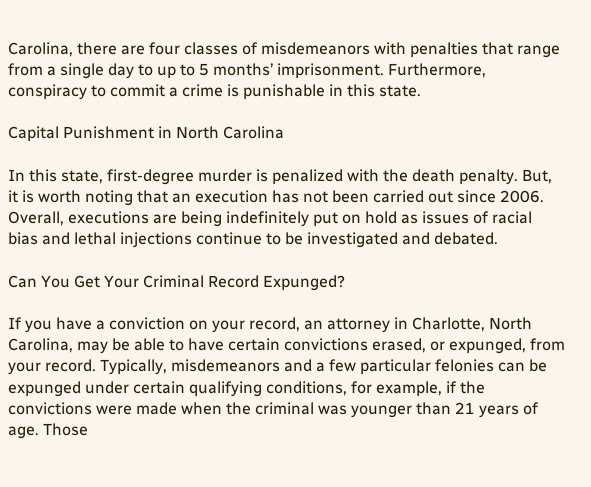Carolina, there are four classes of misdemeanors with penalties that range from a single day to up to 5 months’ imprisonment. Furthermore, conspiracy to commit a crime is punishable in this state.

Capital Punishment in North Carolina

In this state, first-degree murder is penalized with the death penalty. But, it is worth noting that an execution has not been carried out since 2006. Overall, executions are being indefinitely put on hold as issues of racial bias and lethal injections continue to be investigated and debated.

Can You Get Your Criminal Record Expunged?

If you have a conviction on your record, an attorney in Charlotte, North Carolina, may be able to have certain convictions erased, or expunged, from your record. Typically, misdemeanors and a few particular felonies can be expunged under certain qualifying conditions, for example, if the convictions were made when the criminal was younger than 21 years of age. Those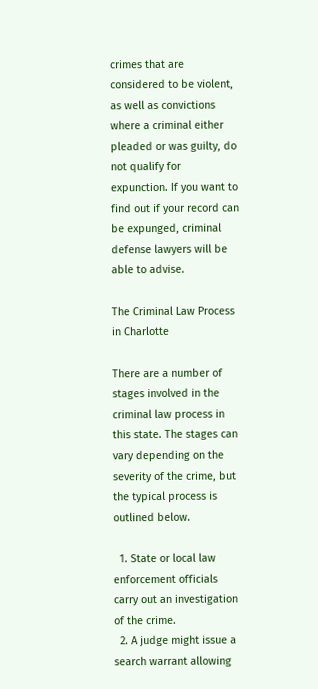crimes that are considered to be violent, as well as convictions where a criminal either pleaded or was guilty, do not qualify for expunction. If you want to find out if your record can be expunged, criminal defense lawyers will be able to advise.

The Criminal Law Process in Charlotte

There are a number of stages involved in the criminal law process in this state. The stages can vary depending on the severity of the crime, but the typical process is outlined below.

  1. State or local law enforcement officials carry out an investigation of the crime.
  2. A judge might issue a search warrant allowing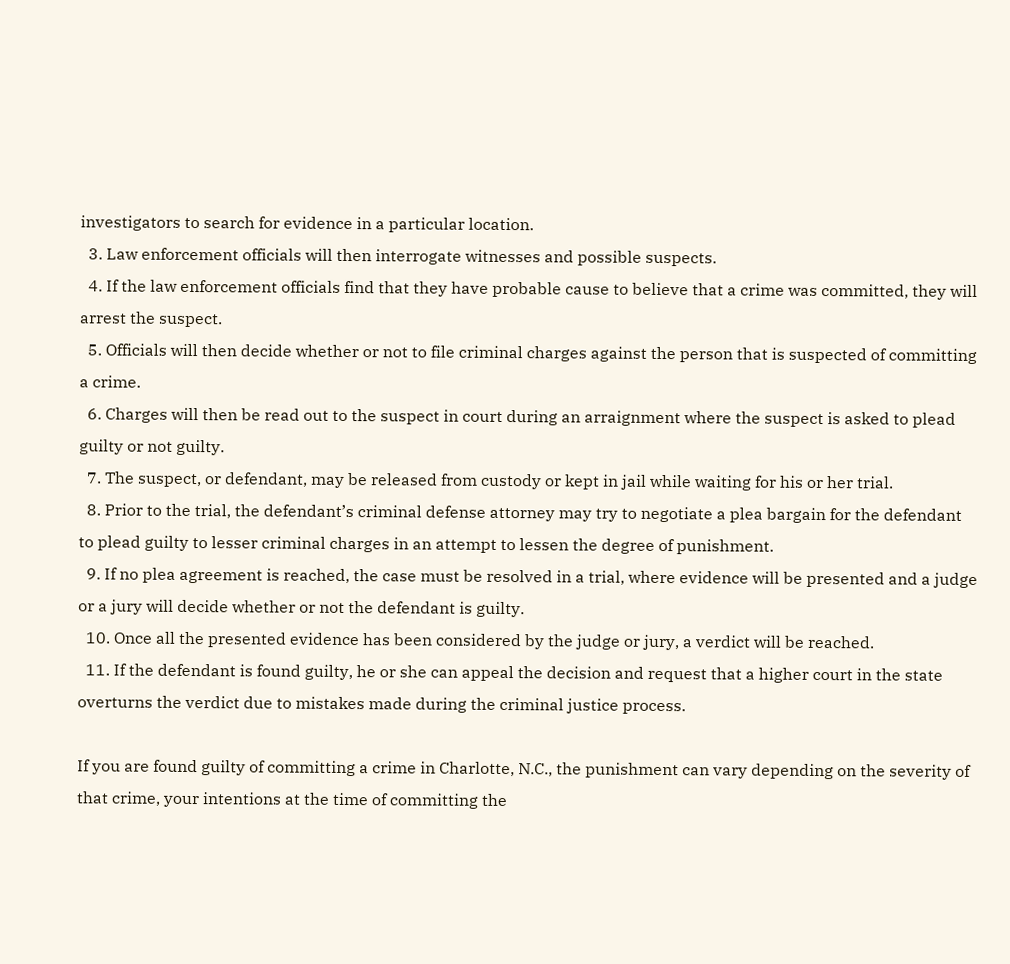investigators to search for evidence in a particular location.
  3. Law enforcement officials will then interrogate witnesses and possible suspects.
  4. If the law enforcement officials find that they have probable cause to believe that a crime was committed, they will arrest the suspect.
  5. Officials will then decide whether or not to file criminal charges against the person that is suspected of committing a crime.
  6. Charges will then be read out to the suspect in court during an arraignment where the suspect is asked to plead guilty or not guilty.
  7. The suspect, or defendant, may be released from custody or kept in jail while waiting for his or her trial.
  8. Prior to the trial, the defendant’s criminal defense attorney may try to negotiate a plea bargain for the defendant to plead guilty to lesser criminal charges in an attempt to lessen the degree of punishment.
  9. If no plea agreement is reached, the case must be resolved in a trial, where evidence will be presented and a judge or a jury will decide whether or not the defendant is guilty.
  10. Once all the presented evidence has been considered by the judge or jury, a verdict will be reached.
  11. If the defendant is found guilty, he or she can appeal the decision and request that a higher court in the state overturns the verdict due to mistakes made during the criminal justice process.

If you are found guilty of committing a crime in Charlotte, N.C., the punishment can vary depending on the severity of that crime, your intentions at the time of committing the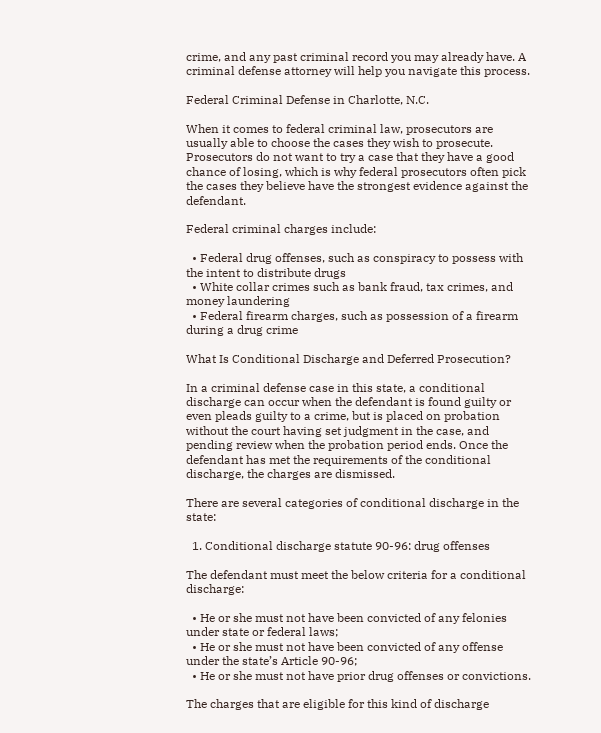crime, and any past criminal record you may already have. A criminal defense attorney will help you navigate this process.

Federal Criminal Defense in Charlotte, N.C.

When it comes to federal criminal law, prosecutors are usually able to choose the cases they wish to prosecute. Prosecutors do not want to try a case that they have a good chance of losing, which is why federal prosecutors often pick the cases they believe have the strongest evidence against the defendant.

Federal criminal charges include:

  • Federal drug offenses, such as conspiracy to possess with the intent to distribute drugs
  • White collar crimes such as bank fraud, tax crimes, and money laundering
  • Federal firearm charges, such as possession of a firearm during a drug crime

What Is Conditional Discharge and Deferred Prosecution?

In a criminal defense case in this state, a conditional discharge can occur when the defendant is found guilty or even pleads guilty to a crime, but is placed on probation without the court having set judgment in the case, and pending review when the probation period ends. Once the defendant has met the requirements of the conditional discharge, the charges are dismissed.

There are several categories of conditional discharge in the state:

  1. Conditional discharge statute 90-96: drug offenses

The defendant must meet the below criteria for a conditional discharge:

  • He or she must not have been convicted of any felonies under state or federal laws;
  • He or she must not have been convicted of any offense under the state’s Article 90-96;
  • He or she must not have prior drug offenses or convictions.

The charges that are eligible for this kind of discharge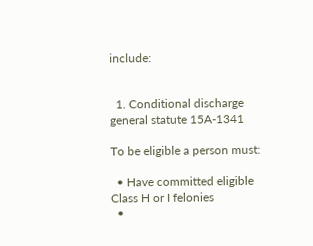include:


  1. Conditional discharge general statute 15A-1341

To be eligible a person must:

  • Have committed eligible Class H or I felonies
  •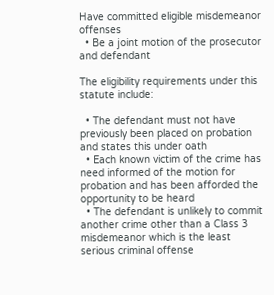Have committed eligible misdemeanor offenses
  • Be a joint motion of the prosecutor and defendant

The eligibility requirements under this statute include:

  • The defendant must not have previously been placed on probation and states this under oath
  • Each known victim of the crime has need informed of the motion for probation and has been afforded the opportunity to be heard
  • The defendant is unlikely to commit another crime other than a Class 3 misdemeanor which is the least serious criminal offense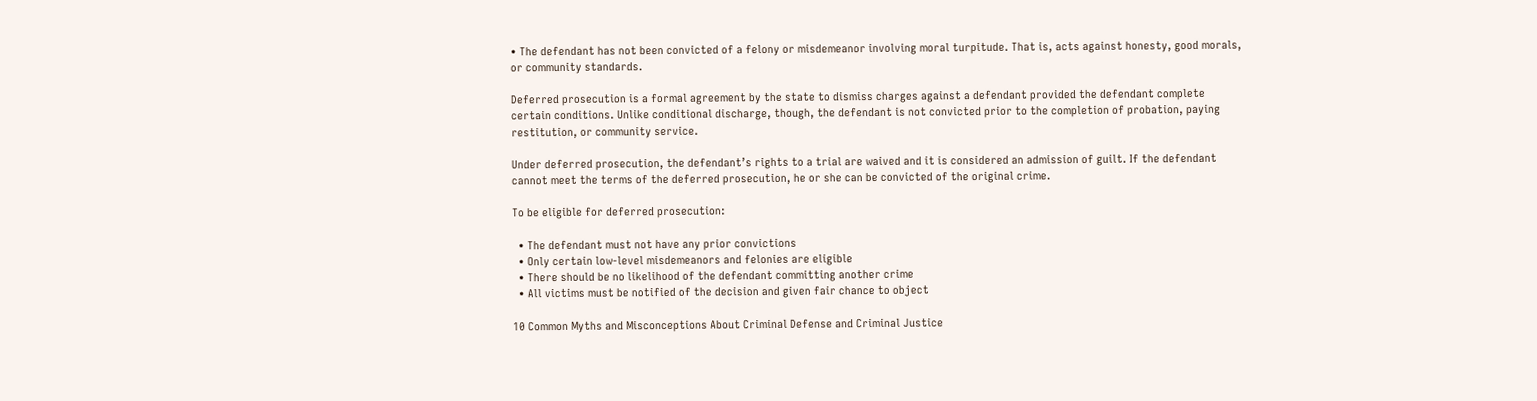• The defendant has not been convicted of a felony or misdemeanor involving moral turpitude. That is, acts against honesty, good morals, or community standards.

Deferred prosecution is a formal agreement by the state to dismiss charges against a defendant provided the defendant complete certain conditions. Unlike conditional discharge, though, the defendant is not convicted prior to the completion of probation, paying restitution, or community service.

Under deferred prosecution, the defendant’s rights to a trial are waived and it is considered an admission of guilt. If the defendant cannot meet the terms of the deferred prosecution, he or she can be convicted of the original crime.

To be eligible for deferred prosecution:

  • The defendant must not have any prior convictions
  • Only certain low-level misdemeanors and felonies are eligible
  • There should be no likelihood of the defendant committing another crime
  • All victims must be notified of the decision and given fair chance to object

10 Common Myths and Misconceptions About Criminal Defense and Criminal Justice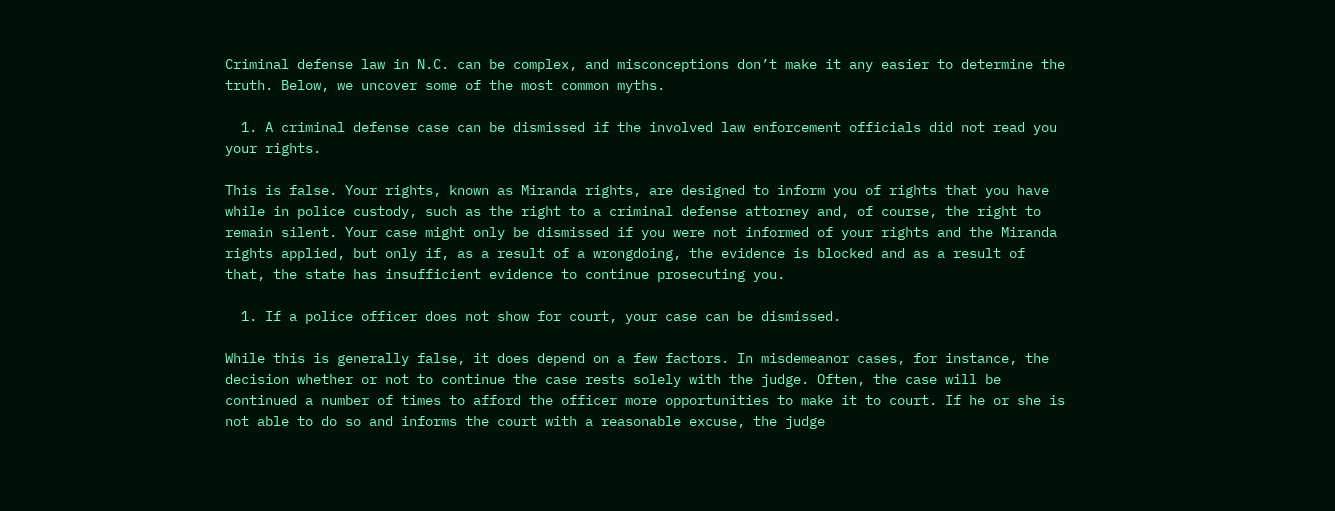Criminal defense law in N.C. can be complex, and misconceptions don’t make it any easier to determine the truth. Below, we uncover some of the most common myths.

  1. A criminal defense case can be dismissed if the involved law enforcement officials did not read you your rights.

This is false. Your rights, known as Miranda rights, are designed to inform you of rights that you have while in police custody, such as the right to a criminal defense attorney and, of course, the right to remain silent. Your case might only be dismissed if you were not informed of your rights and the Miranda rights applied, but only if, as a result of a wrongdoing, the evidence is blocked and as a result of that, the state has insufficient evidence to continue prosecuting you.

  1. If a police officer does not show for court, your case can be dismissed.

While this is generally false, it does depend on a few factors. In misdemeanor cases, for instance, the decision whether or not to continue the case rests solely with the judge. Often, the case will be continued a number of times to afford the officer more opportunities to make it to court. If he or she is not able to do so and informs the court with a reasonable excuse, the judge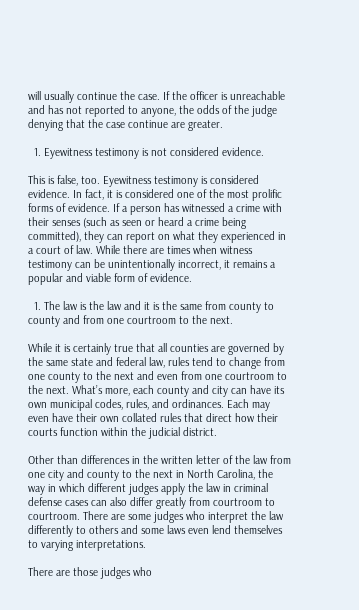will usually continue the case. If the officer is unreachable and has not reported to anyone, the odds of the judge denying that the case continue are greater.

  1. Eyewitness testimony is not considered evidence.

This is false, too. Eyewitness testimony is considered evidence. In fact, it is considered one of the most prolific forms of evidence. If a person has witnessed a crime with their senses (such as seen or heard a crime being committed), they can report on what they experienced in a court of law. While there are times when witness testimony can be unintentionally incorrect, it remains a popular and viable form of evidence.

  1. The law is the law and it is the same from county to county and from one courtroom to the next.

While it is certainly true that all counties are governed by the same state and federal law, rules tend to change from one county to the next and even from one courtroom to the next. What’s more, each county and city can have its own municipal codes, rules, and ordinances. Each may even have their own collated rules that direct how their courts function within the judicial district.

Other than differences in the written letter of the law from one city and county to the next in North Carolina, the way in which different judges apply the law in criminal defense cases can also differ greatly from courtroom to courtroom. There are some judges who interpret the law differently to others and some laws even lend themselves to varying interpretations.

There are those judges who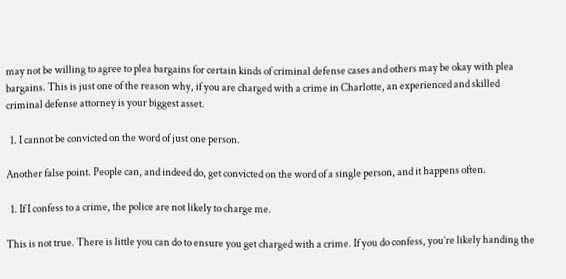may not be willing to agree to plea bargains for certain kinds of criminal defense cases and others may be okay with plea bargains. This is just one of the reason why, if you are charged with a crime in Charlotte, an experienced and skilled criminal defense attorney is your biggest asset.

  1. I cannot be convicted on the word of just one person.

Another false point. People can, and indeed do, get convicted on the word of a single person, and it happens often.

  1. If I confess to a crime, the police are not likely to charge me.

This is not true. There is little you can do to ensure you get charged with a crime. If you do confess, you’re likely handing the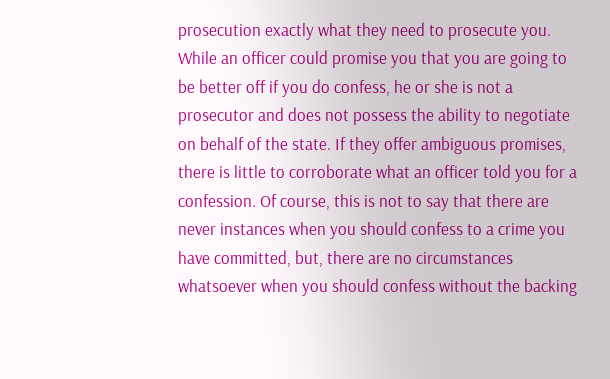prosecution exactly what they need to prosecute you. While an officer could promise you that you are going to be better off if you do confess, he or she is not a prosecutor and does not possess the ability to negotiate on behalf of the state. If they offer ambiguous promises, there is little to corroborate what an officer told you for a confession. Of course, this is not to say that there are never instances when you should confess to a crime you have committed, but, there are no circumstances whatsoever when you should confess without the backing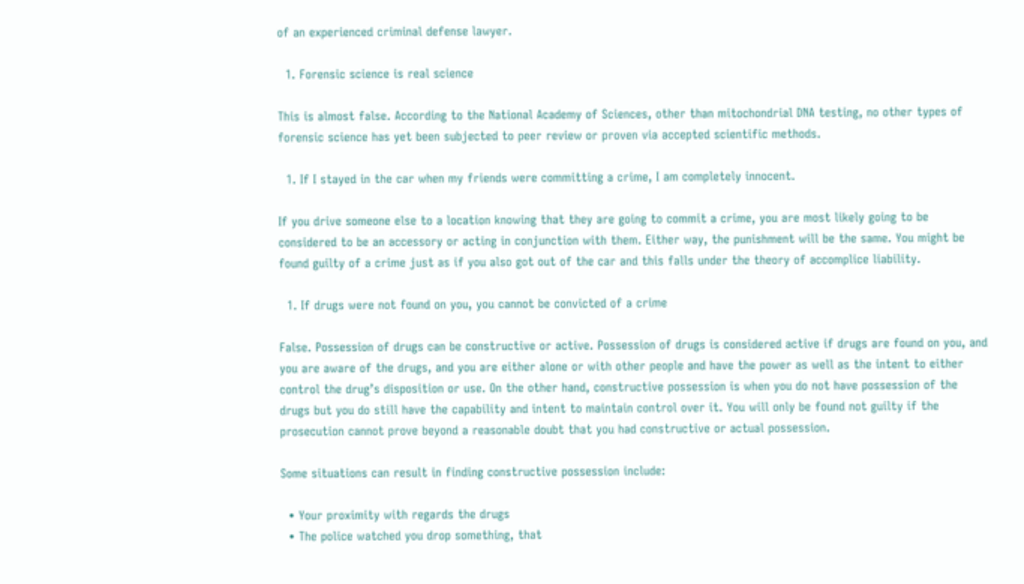of an experienced criminal defense lawyer.

  1. Forensic science is real science

This is almost false. According to the National Academy of Sciences, other than mitochondrial DNA testing, no other types of forensic science has yet been subjected to peer review or proven via accepted scientific methods.

  1. If I stayed in the car when my friends were committing a crime, I am completely innocent.

If you drive someone else to a location knowing that they are going to commit a crime, you are most likely going to be considered to be an accessory or acting in conjunction with them. Either way, the punishment will be the same. You might be found guilty of a crime just as if you also got out of the car and this falls under the theory of accomplice liability.

  1. If drugs were not found on you, you cannot be convicted of a crime

False. Possession of drugs can be constructive or active. Possession of drugs is considered active if drugs are found on you, and you are aware of the drugs, and you are either alone or with other people and have the power as well as the intent to either control the drug’s disposition or use. On the other hand, constructive possession is when you do not have possession of the drugs but you do still have the capability and intent to maintain control over it. You will only be found not guilty if the prosecution cannot prove beyond a reasonable doubt that you had constructive or actual possession.

Some situations can result in finding constructive possession include:

  • Your proximity with regards the drugs
  • The police watched you drop something, that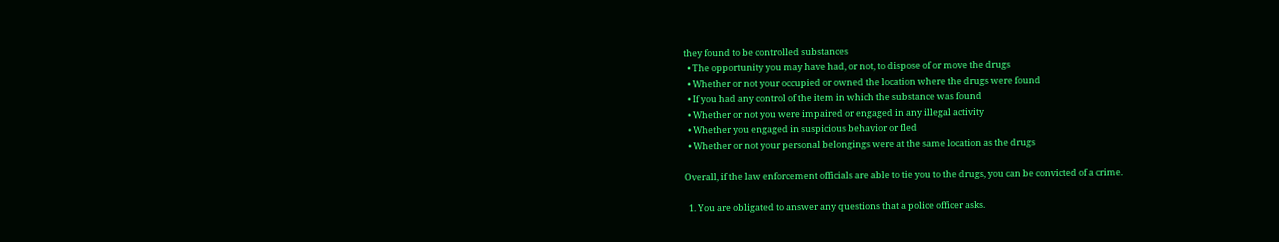they found to be controlled substances
  • The opportunity you may have had, or not, to dispose of or move the drugs
  • Whether or not your occupied or owned the location where the drugs were found
  • If you had any control of the item in which the substance was found
  • Whether or not you were impaired or engaged in any illegal activity
  • Whether you engaged in suspicious behavior or fled
  • Whether or not your personal belongings were at the same location as the drugs

Overall, if the law enforcement officials are able to tie you to the drugs, you can be convicted of a crime.

  1. You are obligated to answer any questions that a police officer asks.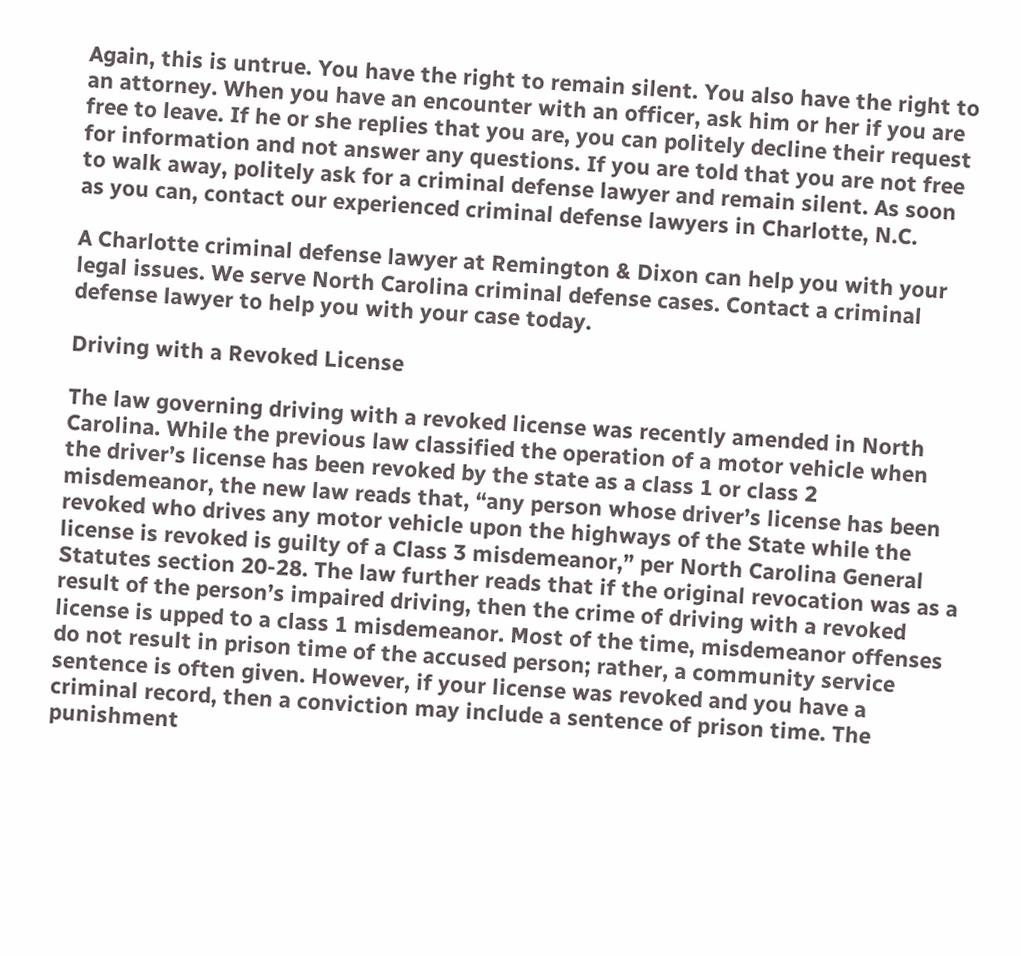Again, this is untrue. You have the right to remain silent. You also have the right to an attorney. When you have an encounter with an officer, ask him or her if you are free to leave. If he or she replies that you are, you can politely decline their request for information and not answer any questions. If you are told that you are not free to walk away, politely ask for a criminal defense lawyer and remain silent. As soon as you can, contact our experienced criminal defense lawyers in Charlotte, N.C.

A Charlotte criminal defense lawyer at Remington & Dixon can help you with your legal issues. We serve North Carolina criminal defense cases. Contact a criminal defense lawyer to help you with your case today.

Driving with a Revoked License

The law governing driving with a revoked license was recently amended in North Carolina. While the previous law classified the operation of a motor vehicle when the driver’s license has been revoked by the state as a class 1 or class 2 misdemeanor, the new law reads that, “any person whose driver’s license has been revoked who drives any motor vehicle upon the highways of the State while the license is revoked is guilty of a Class 3 misdemeanor,” per North Carolina General Statutes section 20-28. The law further reads that if the original revocation was as a result of the person’s impaired driving, then the crime of driving with a revoked license is upped to a class 1 misdemeanor. Most of the time, misdemeanor offenses do not result in prison time of the accused person; rather, a community service sentence is often given. However, if your license was revoked and you have a criminal record, then a conviction may include a sentence of prison time. The punishment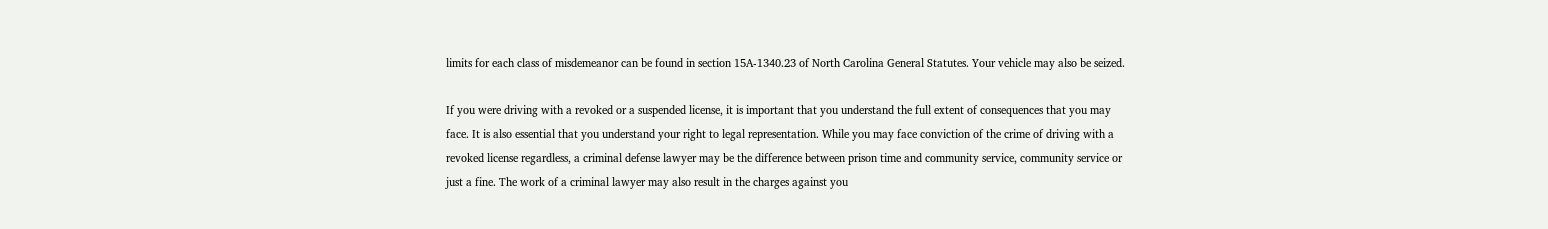limits for each class of misdemeanor can be found in section 15A-1340.23 of North Carolina General Statutes. Your vehicle may also be seized.

If you were driving with a revoked or a suspended license, it is important that you understand the full extent of consequences that you may face. It is also essential that you understand your right to legal representation. While you may face conviction of the crime of driving with a revoked license regardless, a criminal defense lawyer may be the difference between prison time and community service, community service or just a fine. The work of a criminal lawyer may also result in the charges against you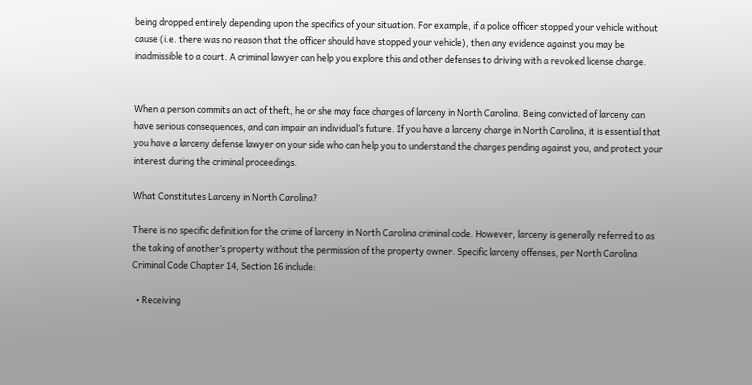being dropped entirely depending upon the specifics of your situation. For example, if a police officer stopped your vehicle without cause (i.e. there was no reason that the officer should have stopped your vehicle), then any evidence against you may be inadmissible to a court. A criminal lawyer can help you explore this and other defenses to driving with a revoked license charge.


When a person commits an act of theft, he or she may face charges of larceny in North Carolina. Being convicted of larceny can have serious consequences, and can impair an individual’s future. If you have a larceny charge in North Carolina, it is essential that you have a larceny defense lawyer on your side who can help you to understand the charges pending against you, and protect your interest during the criminal proceedings.

What Constitutes Larceny in North Carolina?

There is no specific definition for the crime of larceny in North Carolina criminal code. However, larceny is generally referred to as the taking of another’s property without the permission of the property owner. Specific larceny offenses, per North Carolina Criminal Code Chapter 14, Section 16 include:

  • Receiving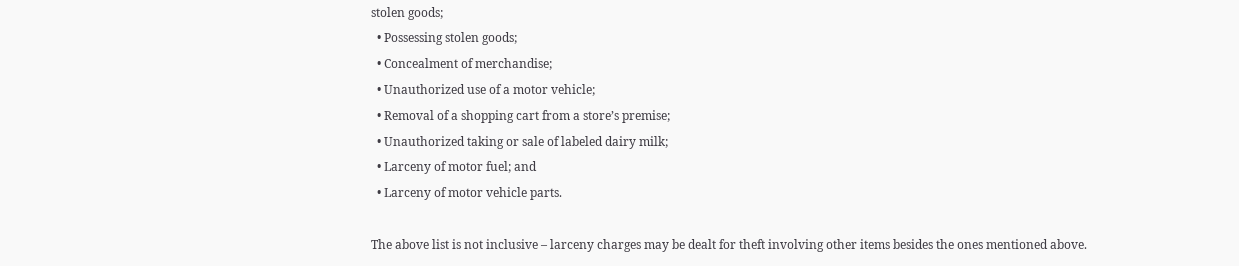stolen goods;
  • Possessing stolen goods;
  • Concealment of merchandise;
  • Unauthorized use of a motor vehicle;
  • Removal of a shopping cart from a store’s premise;
  • Unauthorized taking or sale of labeled dairy milk;
  • Larceny of motor fuel; and
  • Larceny of motor vehicle parts.

The above list is not inclusive – larceny charges may be dealt for theft involving other items besides the ones mentioned above.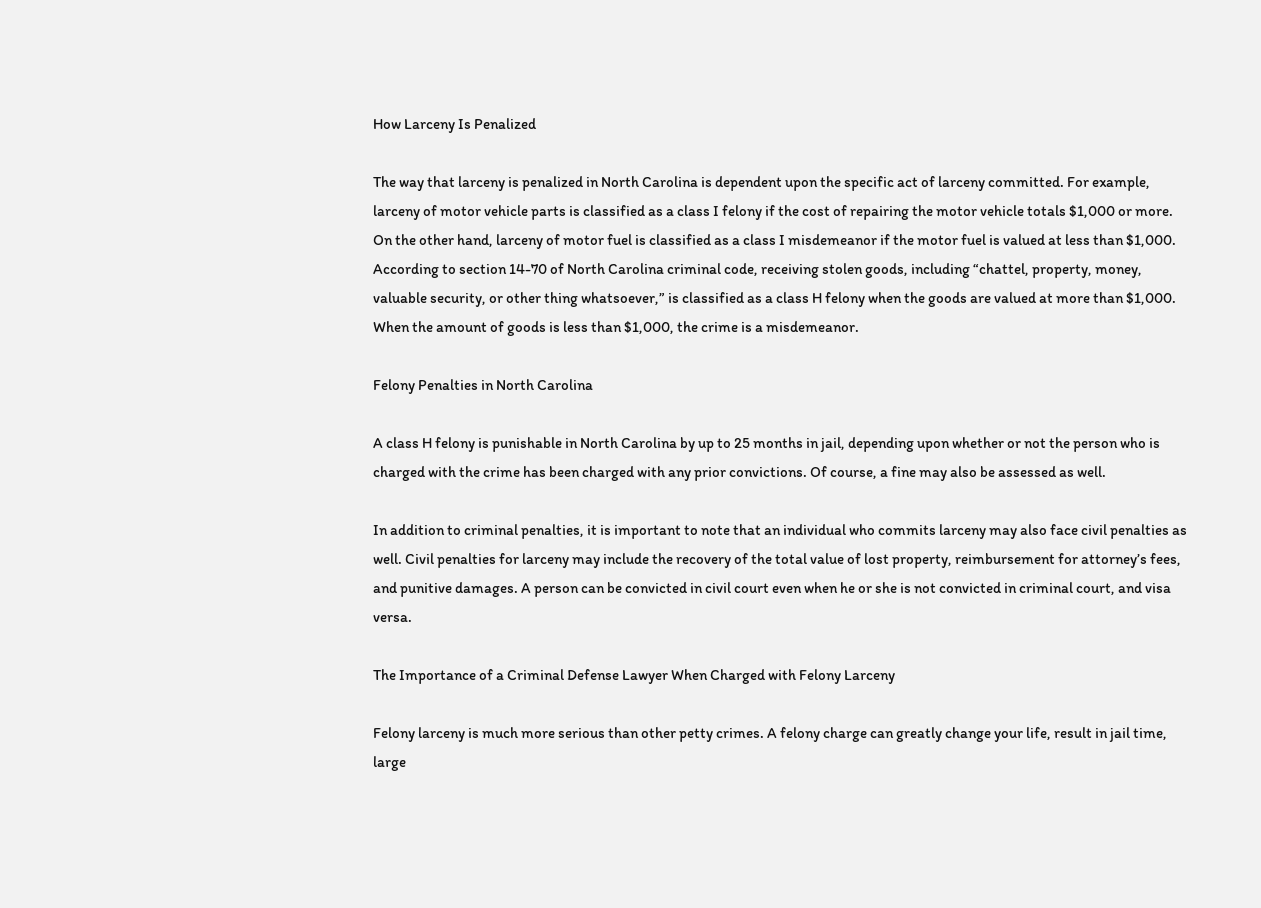How Larceny Is Penalized

The way that larceny is penalized in North Carolina is dependent upon the specific act of larceny committed. For example, larceny of motor vehicle parts is classified as a class I felony if the cost of repairing the motor vehicle totals $1,000 or more. On the other hand, larceny of motor fuel is classified as a class I misdemeanor if the motor fuel is valued at less than $1,000. According to section 14-70 of North Carolina criminal code, receiving stolen goods, including “chattel, property, money, valuable security, or other thing whatsoever,” is classified as a class H felony when the goods are valued at more than $1,000. When the amount of goods is less than $1,000, the crime is a misdemeanor.

Felony Penalties in North Carolina

A class H felony is punishable in North Carolina by up to 25 months in jail, depending upon whether or not the person who is charged with the crime has been charged with any prior convictions. Of course, a fine may also be assessed as well.

In addition to criminal penalties, it is important to note that an individual who commits larceny may also face civil penalties as well. Civil penalties for larceny may include the recovery of the total value of lost property, reimbursement for attorney’s fees, and punitive damages. A person can be convicted in civil court even when he or she is not convicted in criminal court, and visa versa.

The Importance of a Criminal Defense Lawyer When Charged with Felony Larceny

Felony larceny is much more serious than other petty crimes. A felony charge can greatly change your life, result in jail time, large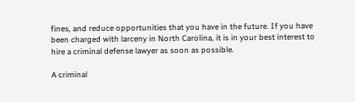fines, and reduce opportunities that you have in the future. If you have been charged with larceny in North Carolina, it is in your best interest to hire a criminal defense lawyer as soon as possible.

A criminal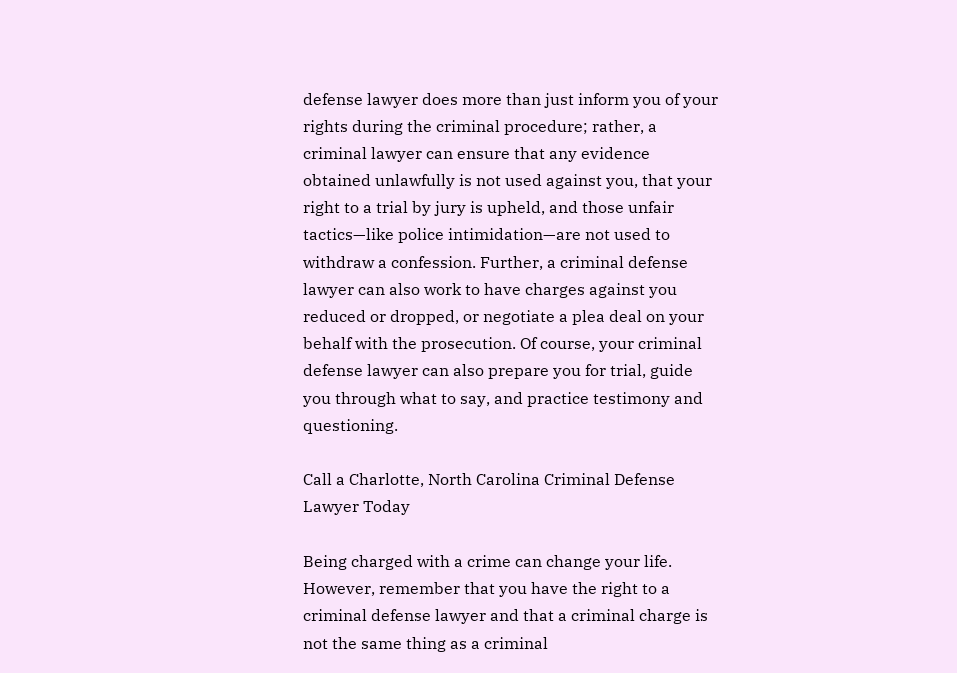defense lawyer does more than just inform you of your rights during the criminal procedure; rather, a criminal lawyer can ensure that any evidence obtained unlawfully is not used against you, that your right to a trial by jury is upheld, and those unfair tactics—like police intimidation—are not used to withdraw a confession. Further, a criminal defense lawyer can also work to have charges against you reduced or dropped, or negotiate a plea deal on your behalf with the prosecution. Of course, your criminal defense lawyer can also prepare you for trial, guide you through what to say, and practice testimony and questioning.

Call a Charlotte, North Carolina Criminal Defense Lawyer Today

Being charged with a crime can change your life. However, remember that you have the right to a criminal defense lawyer and that a criminal charge is not the same thing as a criminal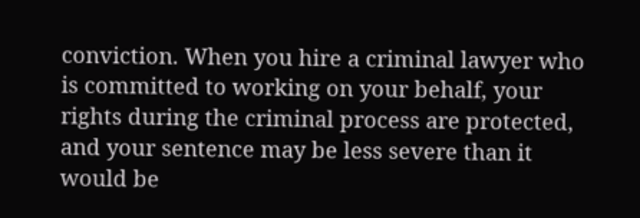conviction. When you hire a criminal lawyer who is committed to working on your behalf, your rights during the criminal process are protected, and your sentence may be less severe than it would be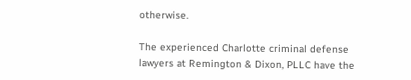otherwise.

The experienced Charlotte criminal defense lawyers at Remington & Dixon, PLLC have the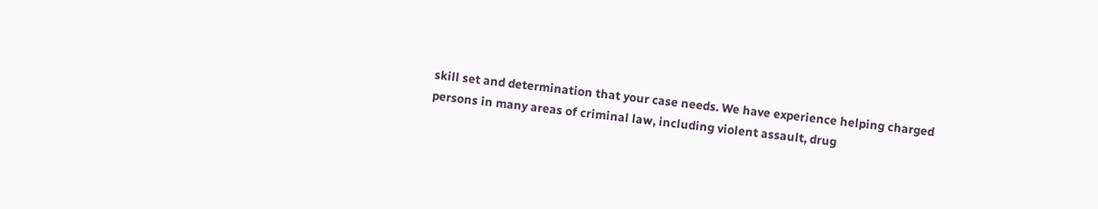skill set and determination that your case needs. We have experience helping charged persons in many areas of criminal law, including violent assault, drug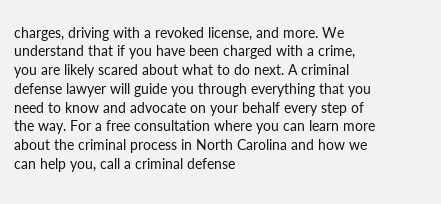charges, driving with a revoked license, and more. We understand that if you have been charged with a crime, you are likely scared about what to do next. A criminal defense lawyer will guide you through everything that you need to know and advocate on your behalf every step of the way. For a free consultation where you can learn more about the criminal process in North Carolina and how we can help you, call a criminal defense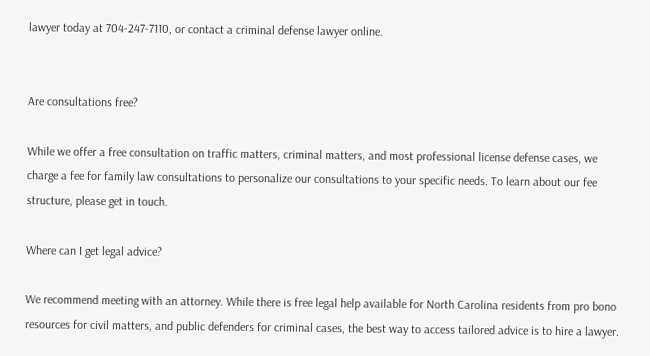lawyer today at 704-247-7110, or contact a criminal defense lawyer online.


Are consultations free?

While we offer a free consultation on traffic matters, criminal matters, and most professional license defense cases, we charge a fee for family law consultations to personalize our consultations to your specific needs. To learn about our fee structure, please get in touch.

Where can I get legal advice?

We recommend meeting with an attorney. While there is free legal help available for North Carolina residents from pro bono resources for civil matters, and public defenders for criminal cases, the best way to access tailored advice is to hire a lawyer.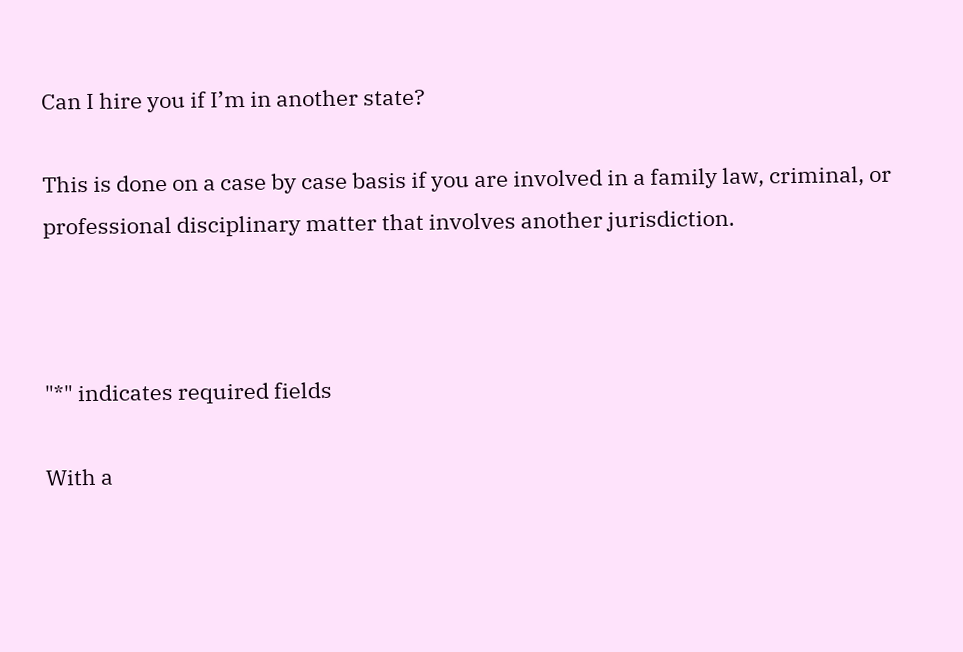Can I hire you if I’m in another state?

This is done on a case by case basis if you are involved in a family law, criminal, or professional disciplinary matter that involves another jurisdiction.



"*" indicates required fields

With a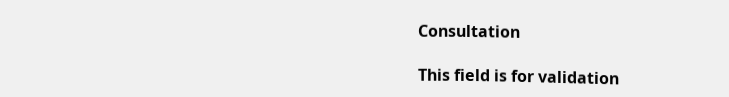Consultation

This field is for validation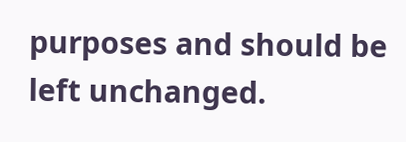purposes and should be left unchanged.